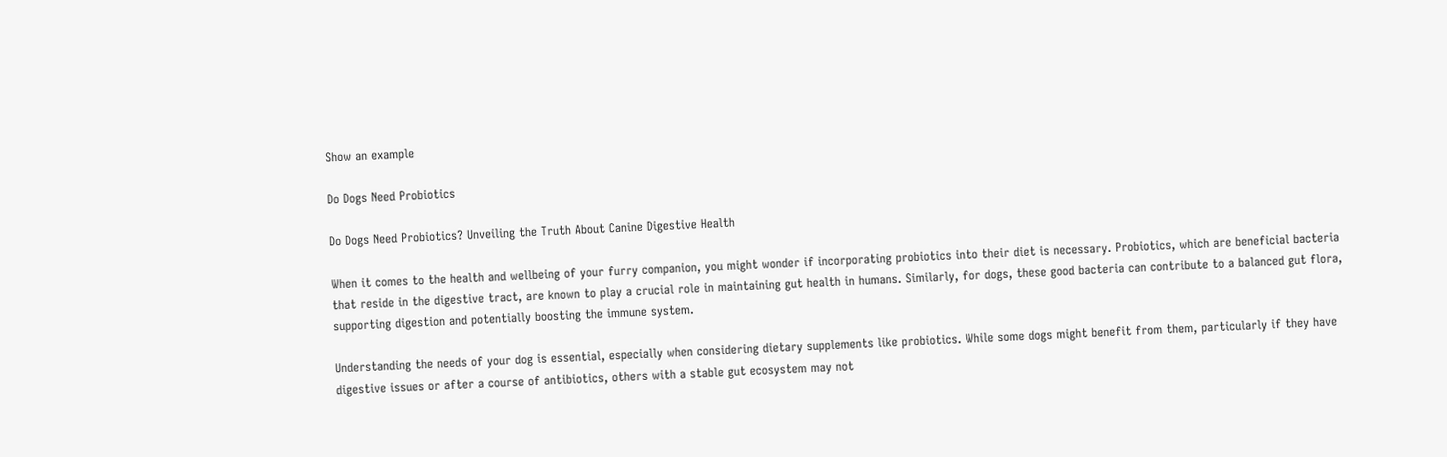Show an example

Do Dogs Need Probiotics

Do Dogs Need Probiotics? Unveiling the Truth About Canine Digestive Health

When it comes to the health and wellbeing of your furry companion, you might wonder if incorporating probiotics into their diet is necessary. Probiotics, which are beneficial bacteria that reside in the digestive tract, are known to play a crucial role in maintaining gut health in humans. Similarly, for dogs, these good bacteria can contribute to a balanced gut flora, supporting digestion and potentially boosting the immune system.

Understanding the needs of your dog is essential, especially when considering dietary supplements like probiotics. While some dogs might benefit from them, particularly if they have digestive issues or after a course of antibiotics, others with a stable gut ecosystem may not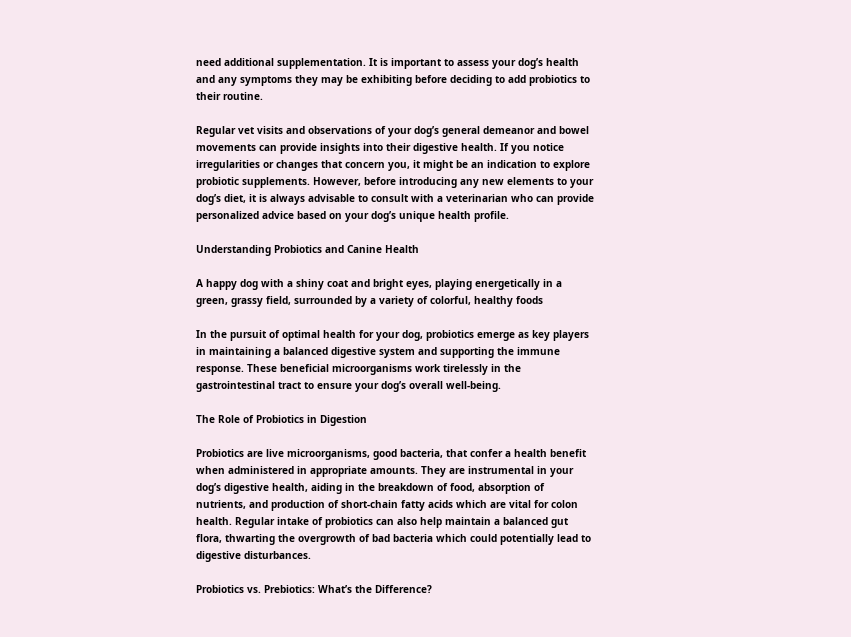need additional supplementation. It is important to assess your dog’s health and any symptoms they may be exhibiting before deciding to add probiotics to their routine.

Regular vet visits and observations of your dog’s general demeanor and bowel movements can provide insights into their digestive health. If you notice irregularities or changes that concern you, it might be an indication to explore probiotic supplements. However, before introducing any new elements to your dog’s diet, it is always advisable to consult with a veterinarian who can provide personalized advice based on your dog’s unique health profile.

Understanding Probiotics and Canine Health

A happy dog with a shiny coat and bright eyes, playing energetically in a green, grassy field, surrounded by a variety of colorful, healthy foods

In the pursuit of optimal health for your dog, probiotics emerge as key players in maintaining a balanced digestive system and supporting the immune response. These beneficial microorganisms work tirelessly in the gastrointestinal tract to ensure your dog’s overall well-being.

The Role of Probiotics in Digestion

Probiotics are live microorganisms, good bacteria, that confer a health benefit when administered in appropriate amounts. They are instrumental in your dog’s digestive health, aiding in the breakdown of food, absorption of nutrients, and production of short-chain fatty acids which are vital for colon health. Regular intake of probiotics can also help maintain a balanced gut flora, thwarting the overgrowth of bad bacteria which could potentially lead to digestive disturbances.

Probiotics vs. Prebiotics: What’s the Difference?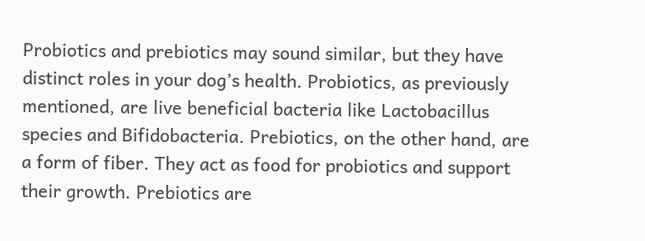Probiotics and prebiotics may sound similar, but they have distinct roles in your dog’s health. Probiotics, as previously mentioned, are live beneficial bacteria like Lactobacillus species and Bifidobacteria. Prebiotics, on the other hand, are a form of fiber. They act as food for probiotics and support their growth. Prebiotics are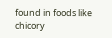found in foods like chicory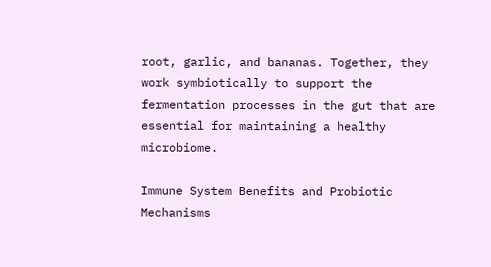root, garlic, and bananas. Together, they work symbiotically to support the fermentation processes in the gut that are essential for maintaining a healthy microbiome.

Immune System Benefits and Probiotic Mechanisms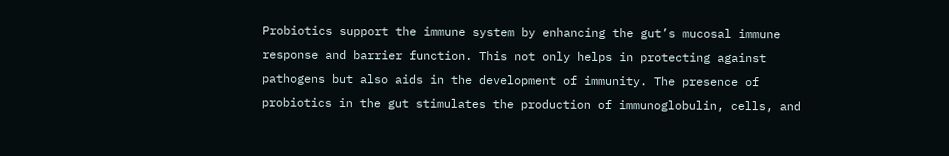Probiotics support the immune system by enhancing the gut’s mucosal immune response and barrier function. This not only helps in protecting against pathogens but also aids in the development of immunity. The presence of probiotics in the gut stimulates the production of immunoglobulin, cells, and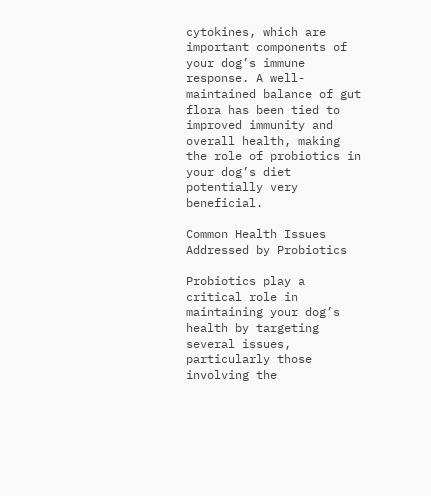cytokines, which are important components of your dog’s immune response. A well-maintained balance of gut flora has been tied to improved immunity and overall health, making the role of probiotics in your dog’s diet potentially very beneficial.

Common Health Issues Addressed by Probiotics

Probiotics play a critical role in maintaining your dog’s health by targeting several issues, particularly those involving the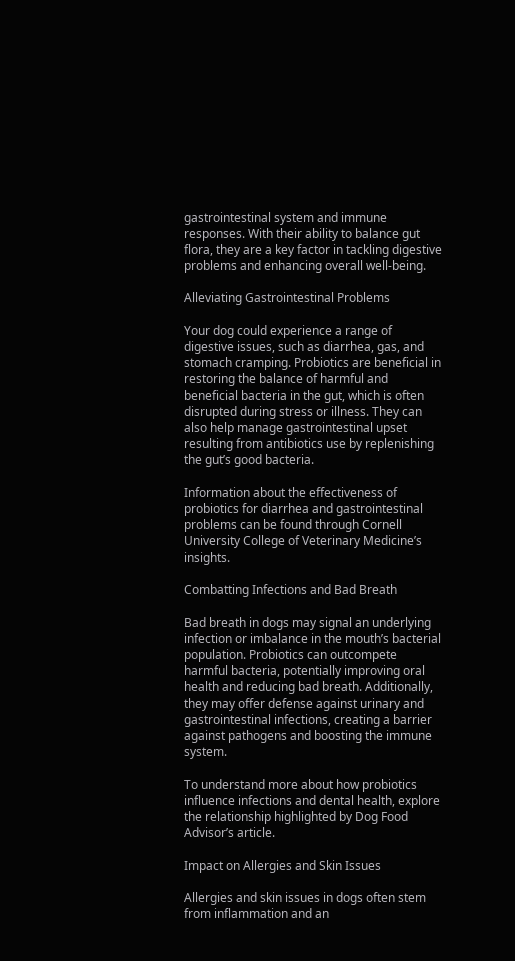gastrointestinal system and immune responses. With their ability to balance gut flora, they are a key factor in tackling digestive problems and enhancing overall well-being.

Alleviating Gastrointestinal Problems

Your dog could experience a range of digestive issues, such as diarrhea, gas, and stomach cramping. Probiotics are beneficial in restoring the balance of harmful and beneficial bacteria in the gut, which is often disrupted during stress or illness. They can also help manage gastrointestinal upset resulting from antibiotics use by replenishing the gut’s good bacteria.

Information about the effectiveness of probiotics for diarrhea and gastrointestinal problems can be found through Cornell University College of Veterinary Medicine’s insights.

Combatting Infections and Bad Breath

Bad breath in dogs may signal an underlying infection or imbalance in the mouth’s bacterial population. Probiotics can outcompete harmful bacteria, potentially improving oral health and reducing bad breath. Additionally, they may offer defense against urinary and gastrointestinal infections, creating a barrier against pathogens and boosting the immune system.

To understand more about how probiotics influence infections and dental health, explore the relationship highlighted by Dog Food Advisor’s article.

Impact on Allergies and Skin Issues

Allergies and skin issues in dogs often stem from inflammation and an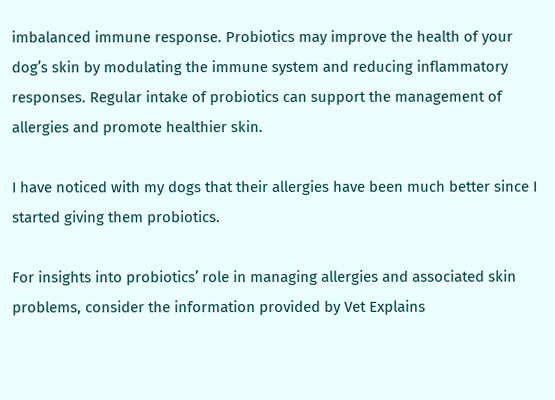imbalanced immune response. Probiotics may improve the health of your dog’s skin by modulating the immune system and reducing inflammatory responses. Regular intake of probiotics can support the management of allergies and promote healthier skin.

I have noticed with my dogs that their allergies have been much better since I started giving them probiotics.

For insights into probiotics’ role in managing allergies and associated skin problems, consider the information provided by Vet Explains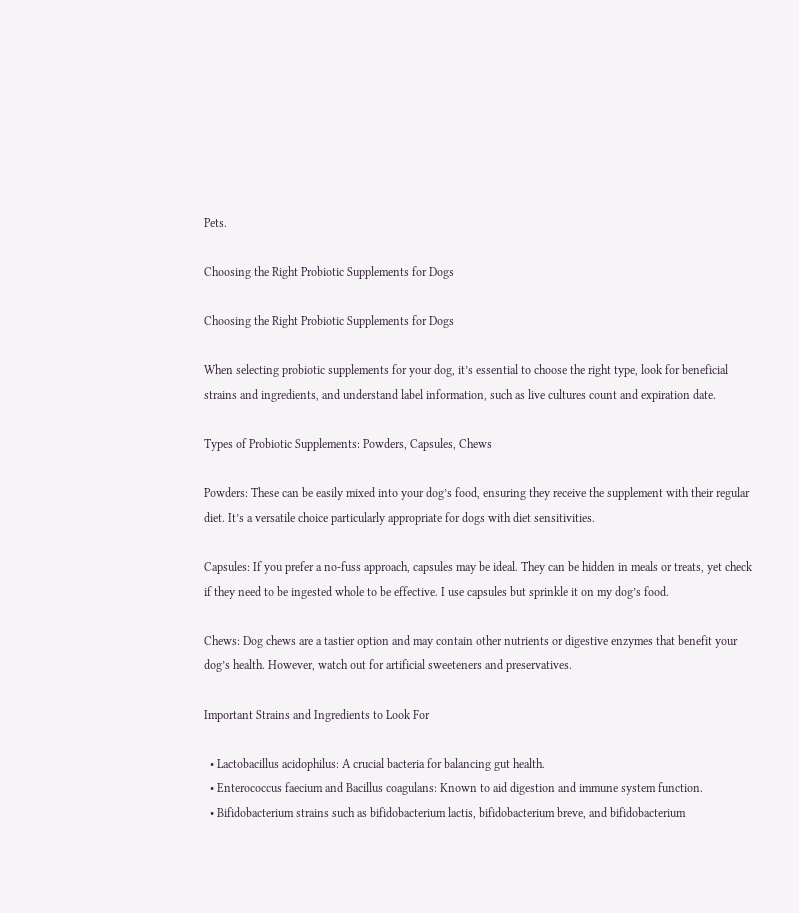Pets.

Choosing the Right Probiotic Supplements for Dogs

Choosing the Right Probiotic Supplements for Dogs

When selecting probiotic supplements for your dog, it’s essential to choose the right type, look for beneficial strains and ingredients, and understand label information, such as live cultures count and expiration date.

Types of Probiotic Supplements: Powders, Capsules, Chews

Powders: These can be easily mixed into your dog’s food, ensuring they receive the supplement with their regular diet. It’s a versatile choice particularly appropriate for dogs with diet sensitivities.

Capsules: If you prefer a no-fuss approach, capsules may be ideal. They can be hidden in meals or treats, yet check if they need to be ingested whole to be effective. I use capsules but sprinkle it on my dog’s food.

Chews: Dog chews are a tastier option and may contain other nutrients or digestive enzymes that benefit your dog’s health. However, watch out for artificial sweeteners and preservatives.

Important Strains and Ingredients to Look For

  • Lactobacillus acidophilus: A crucial bacteria for balancing gut health.
  • Enterococcus faecium and Bacillus coagulans: Known to aid digestion and immune system function.
  • Bifidobacterium strains such as bifidobacterium lactis, bifidobacterium breve, and bifidobacterium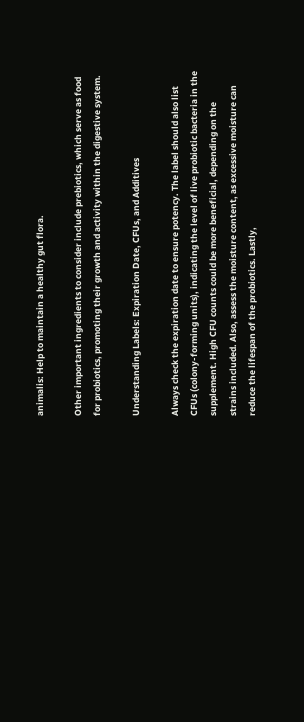animalis: Help to maintain a healthy gut flora.

Other important ingredients to consider include prebiotics, which serve as food for probiotics, promoting their growth and activity within the digestive system.

Understanding Labels: Expiration Date, CFUs, and Additives

Always check the expiration date to ensure potency. The label should also list CFUs (colony-forming units), indicating the level of live probiotic bacteria in the supplement. High CFU counts could be more beneficial, depending on the strains included. Also, assess the moisture content, as excessive moisture can reduce the lifespan of the probiotics. Lastly,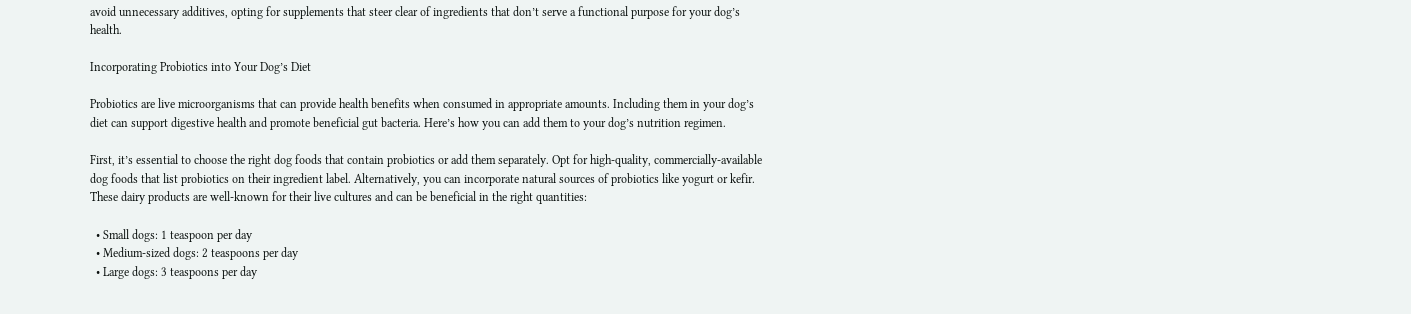avoid unnecessary additives, opting for supplements that steer clear of ingredients that don’t serve a functional purpose for your dog’s health.

Incorporating Probiotics into Your Dog’s Diet

Probiotics are live microorganisms that can provide health benefits when consumed in appropriate amounts. Including them in your dog’s diet can support digestive health and promote beneficial gut bacteria. Here’s how you can add them to your dog’s nutrition regimen.

First, it’s essential to choose the right dog foods that contain probiotics or add them separately. Opt for high-quality, commercially-available dog foods that list probiotics on their ingredient label. Alternatively, you can incorporate natural sources of probiotics like yogurt or kefir. These dairy products are well-known for their live cultures and can be beneficial in the right quantities:

  • Small dogs: 1 teaspoon per day
  • Medium-sized dogs: 2 teaspoons per day
  • Large dogs: 3 teaspoons per day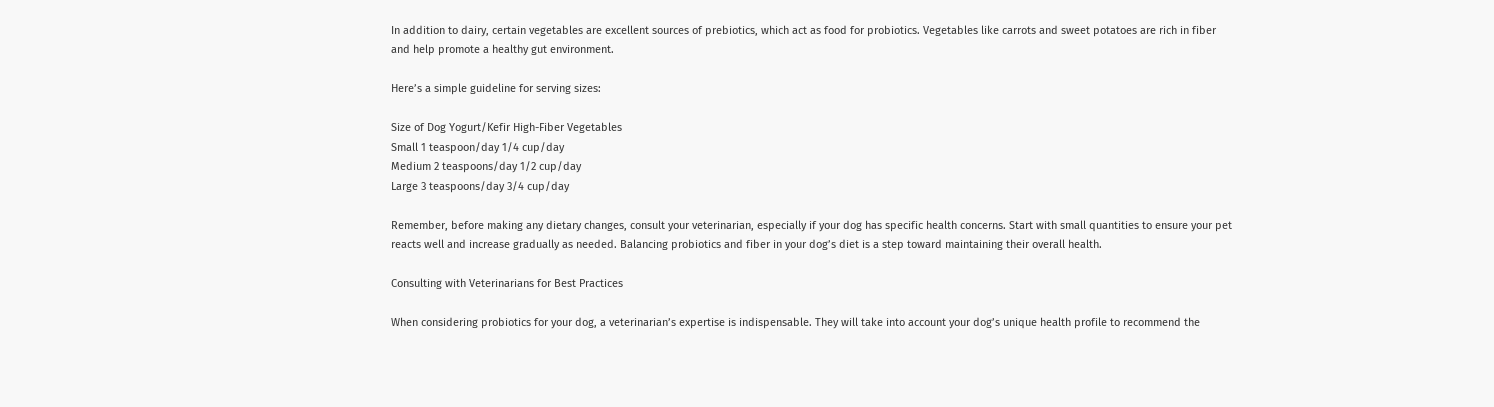In addition to dairy, certain vegetables are excellent sources of prebiotics, which act as food for probiotics. Vegetables like carrots and sweet potatoes are rich in fiber and help promote a healthy gut environment.

Here’s a simple guideline for serving sizes:

Size of Dog Yogurt/Kefir High-Fiber Vegetables
Small 1 teaspoon/day 1/4 cup/day
Medium 2 teaspoons/day 1/2 cup/day
Large 3 teaspoons/day 3/4 cup/day

Remember, before making any dietary changes, consult your veterinarian, especially if your dog has specific health concerns. Start with small quantities to ensure your pet reacts well and increase gradually as needed. Balancing probiotics and fiber in your dog’s diet is a step toward maintaining their overall health.

Consulting with Veterinarians for Best Practices

When considering probiotics for your dog, a veterinarian’s expertise is indispensable. They will take into account your dog’s unique health profile to recommend the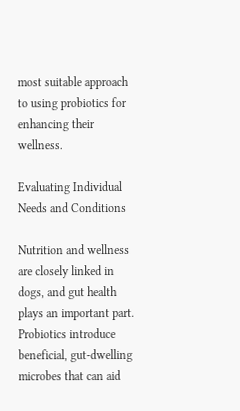most suitable approach to using probiotics for enhancing their wellness.

Evaluating Individual Needs and Conditions

Nutrition and wellness are closely linked in dogs, and gut health plays an important part. Probiotics introduce beneficial, gut-dwelling microbes that can aid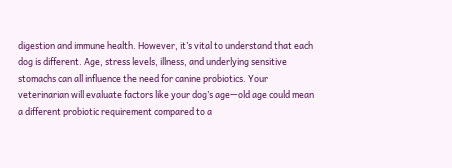digestion and immune health. However, it’s vital to understand that each dog is different. Age, stress levels, illness, and underlying sensitive stomachs can all influence the need for canine probiotics. Your veterinarian will evaluate factors like your dog’s age—old age could mean a different probiotic requirement compared to a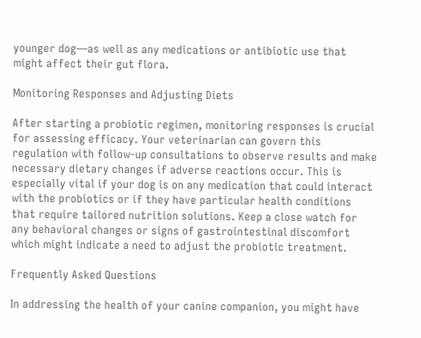younger dog—as well as any medications or antibiotic use that might affect their gut flora.

Monitoring Responses and Adjusting Diets

After starting a probiotic regimen, monitoring responses is crucial for assessing efficacy. Your veterinarian can govern this regulation with follow-up consultations to observe results and make necessary dietary changes if adverse reactions occur. This is especially vital if your dog is on any medication that could interact with the probiotics or if they have particular health conditions that require tailored nutrition solutions. Keep a close watch for any behavioral changes or signs of gastrointestinal discomfort which might indicate a need to adjust the probiotic treatment.

Frequently Asked Questions

In addressing the health of your canine companion, you might have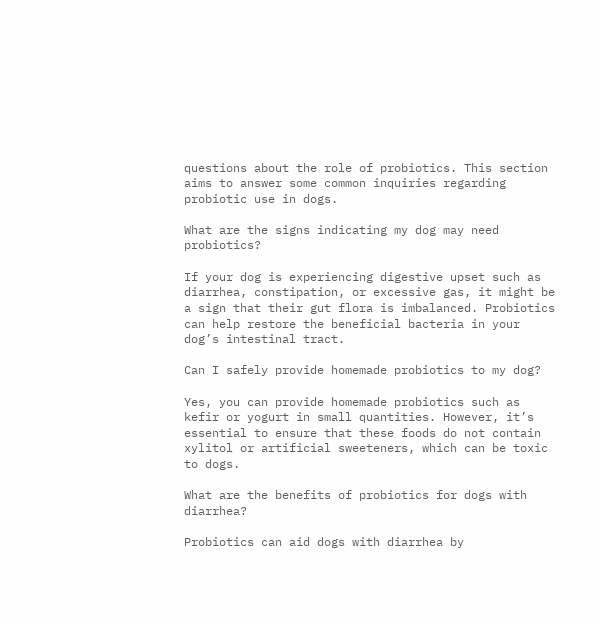questions about the role of probiotics. This section aims to answer some common inquiries regarding probiotic use in dogs.

What are the signs indicating my dog may need probiotics?

If your dog is experiencing digestive upset such as diarrhea, constipation, or excessive gas, it might be a sign that their gut flora is imbalanced. Probiotics can help restore the beneficial bacteria in your dog’s intestinal tract.

Can I safely provide homemade probiotics to my dog?

Yes, you can provide homemade probiotics such as kefir or yogurt in small quantities. However, it’s essential to ensure that these foods do not contain xylitol or artificial sweeteners, which can be toxic to dogs.

What are the benefits of probiotics for dogs with diarrhea?

Probiotics can aid dogs with diarrhea by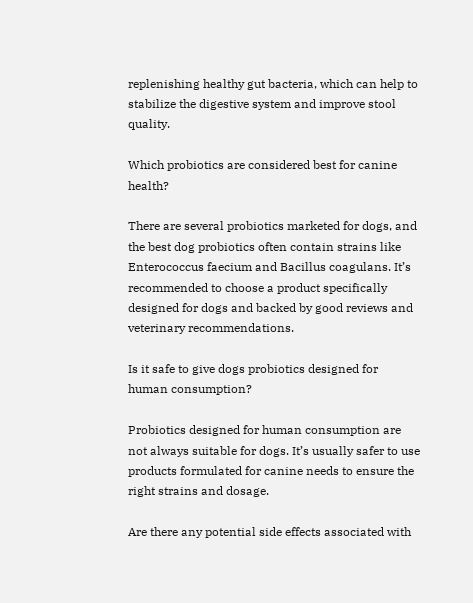replenishing healthy gut bacteria, which can help to stabilize the digestive system and improve stool quality.

Which probiotics are considered best for canine health?

There are several probiotics marketed for dogs, and the best dog probiotics often contain strains like Enterococcus faecium and Bacillus coagulans. It’s recommended to choose a product specifically designed for dogs and backed by good reviews and veterinary recommendations.

Is it safe to give dogs probiotics designed for human consumption?

Probiotics designed for human consumption are not always suitable for dogs. It’s usually safer to use products formulated for canine needs to ensure the right strains and dosage.

Are there any potential side effects associated with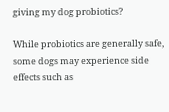giving my dog probiotics?

While probiotics are generally safe, some dogs may experience side effects such as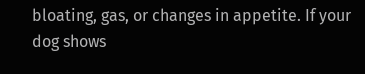bloating, gas, or changes in appetite. If your dog shows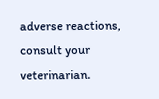adverse reactions, consult your veterinarian.